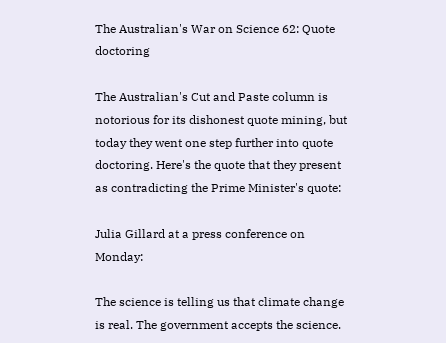The Australian's War on Science 62: Quote doctoring

The Australian's Cut and Paste column is notorious for its dishonest quote mining, but today they went one step further into quote doctoring. Here's the quote that they present as contradicting the Prime Minister's quote:

Julia Gillard at a press conference on Monday:

The science is telling us that climate change is real. The government accepts the science.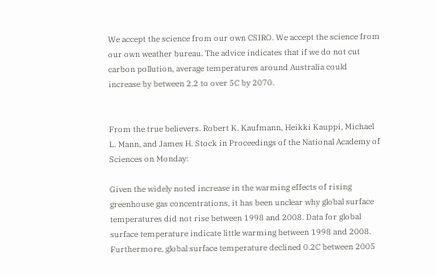We accept the science from our own CSIRO. We accept the science from our own weather bureau. The advice indicates that if we do not cut carbon pollution, average temperatures around Australia could increase by between 2.2 to over 5C by 2070.


From the true believers. Robert K. Kaufmann, Heikki Kauppi, Michael L. Mann, and James H. Stock in Proceedings of the National Academy of Sciences on Monday:

Given the widely noted increase in the warming effects of rising greenhouse gas concentrations, it has been unclear why global surface temperatures did not rise between 1998 and 2008. Data for global surface temperature indicate little warming between 1998 and 2008. Furthermore, global surface temperature declined 0.2C between 2005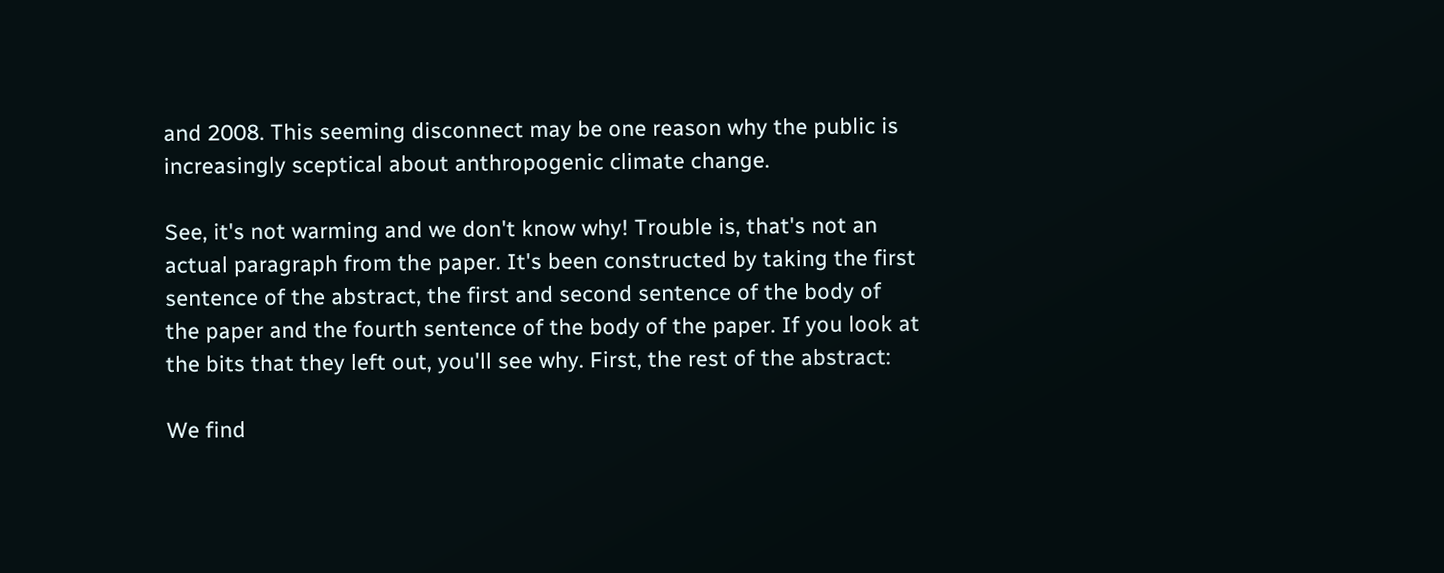and 2008. This seeming disconnect may be one reason why the public is increasingly sceptical about anthropogenic climate change.

See, it's not warming and we don't know why! Trouble is, that's not an actual paragraph from the paper. It's been constructed by taking the first sentence of the abstract, the first and second sentence of the body of the paper and the fourth sentence of the body of the paper. If you look at the bits that they left out, you'll see why. First, the rest of the abstract:

We find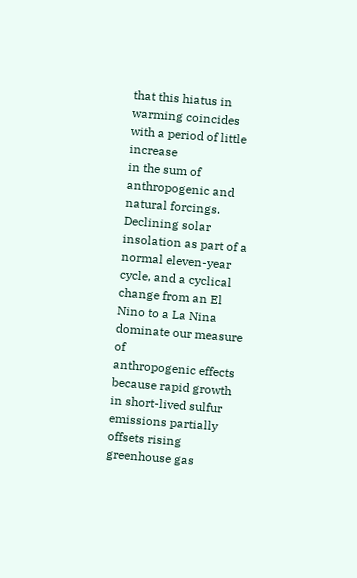that this hiatus in warming coincides with a period of little increase
in the sum of anthropogenic and natural forcings. Declining solar
insolation as part of a normal eleven-year cycle, and a cyclical
change from an El Nino to a La Nina dominate our measure of
anthropogenic effects because rapid growth in short-lived sulfur
emissions partially offsets rising greenhouse gas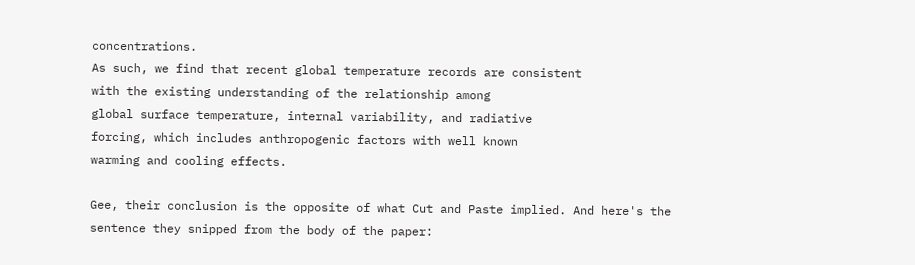concentrations.
As such, we find that recent global temperature records are consistent
with the existing understanding of the relationship among
global surface temperature, internal variability, and radiative
forcing, which includes anthropogenic factors with well known
warming and cooling effects.

Gee, their conclusion is the opposite of what Cut and Paste implied. And here's the sentence they snipped from the body of the paper: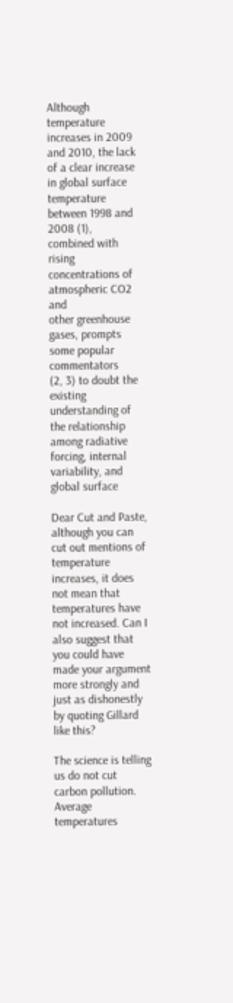Although temperature increases in 2009 and 2010, the lack of a clear increase
in global surface temperature between 1998 and 2008 (1),
combined with rising concentrations of atmospheric CO2 and
other greenhouse gases, prompts some popular commentators
(2, 3) to doubt the existing understanding of the relationship
among radiative forcing, internal variability, and global surface

Dear Cut and Paste, although you can cut out mentions of temperature increases, it does not mean that temperatures have not increased. Can I also suggest that you could have made your argument more strongly and just as dishonestly by quoting Gillard like this?

The science is telling us do not cut carbon pollution. Average temperatures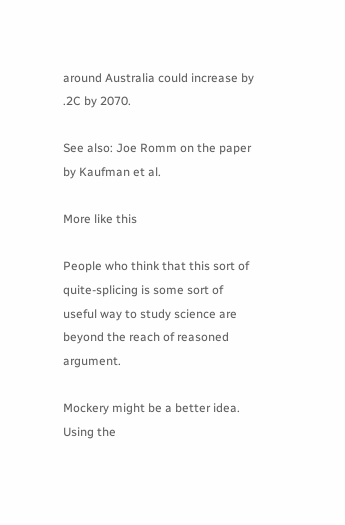around Australia could increase by .2C by 2070.

See also: Joe Romm on the paper by Kaufman et al.

More like this

People who think that this sort of quite-splicing is some sort of useful way to study science are beyond the reach of reasoned argument.

Mockery might be a better idea. Using the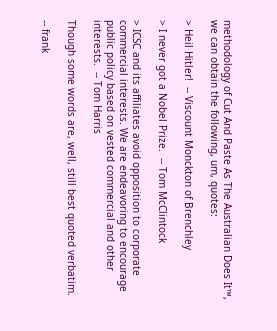methodology of Cut And Paste As The Australian Does It™, we can obtain the following, um, quotes:

> Heil Hitler!  -- Viscount Monckton of Brenchley

> I never got a Nobel Prize.  -- Tom McClintock

> ICSC and its affiliates avoid opposition to corporate commercial interests. We are endeavoring to encourage public policy based on vested commercial and other interests.  -- Tom Harris

Though some words are, well, still best quoted verbatim.

-- frank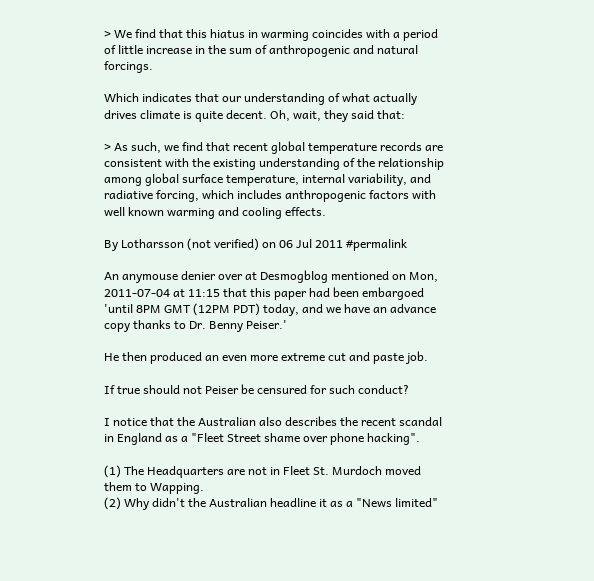> We find that this hiatus in warming coincides with a period of little increase in the sum of anthropogenic and natural forcings.

Which indicates that our understanding of what actually drives climate is quite decent. Oh, wait, they said that:

> As such, we find that recent global temperature records are consistent with the existing understanding of the relationship among global surface temperature, internal variability, and radiative forcing, which includes anthropogenic factors with well known warming and cooling effects.

By Lotharsson (not verified) on 06 Jul 2011 #permalink

An anymouse denier over at Desmogblog mentioned on Mon, 2011-07-04 at 11:15 that this paper had been embargoed 'until 8PM GMT (12PM PDT) today, and we have an advance copy thanks to Dr. Benny Peiser.'

He then produced an even more extreme cut and paste job.

If true should not Peiser be censured for such conduct?

I notice that the Australian also describes the recent scandal in England as a "Fleet Street shame over phone hacking".

(1) The Headquarters are not in Fleet St. Murdoch moved them to Wapping.
(2) Why didn't the Australian headline it as a "News limited"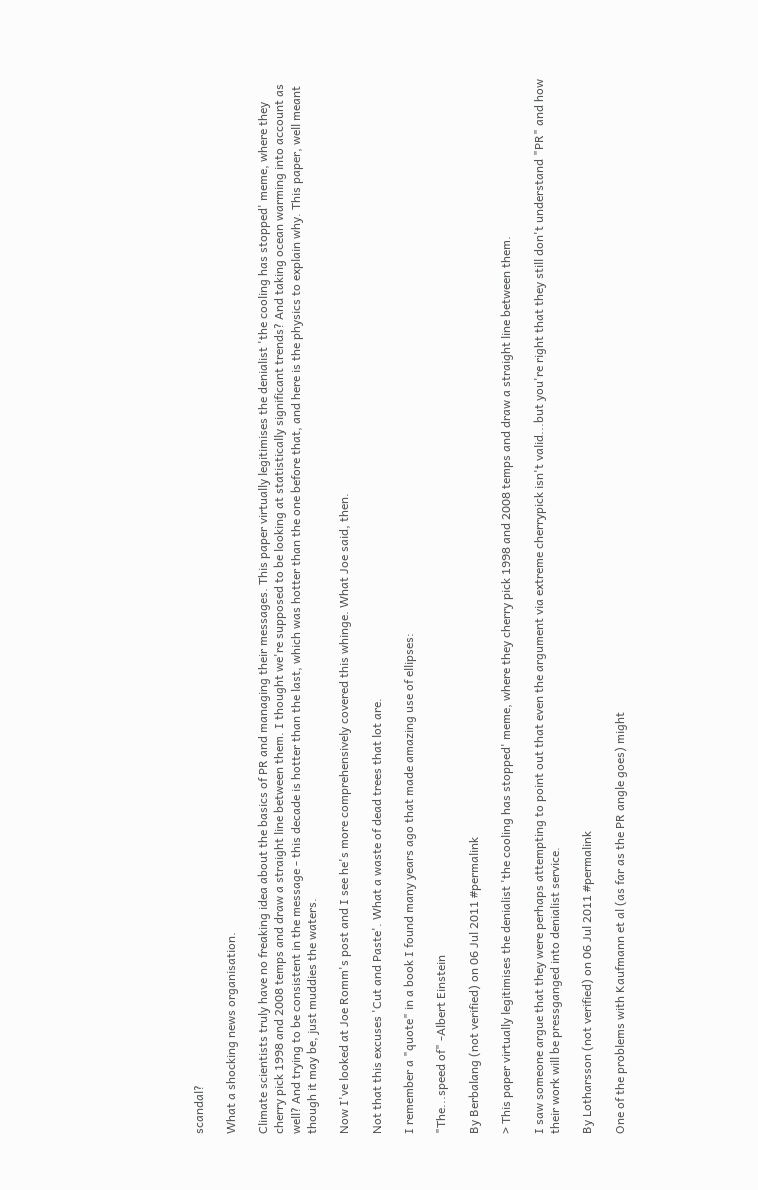scandal?

What a shocking news organisation.

Climate scientists truly have no freaking idea about the basics of PR and managing their messages. This paper virtually legitimises the denialist 'the cooling has stopped' meme, where they cherry pick 1998 and 2008 temps and draw a straight line between them. I thought we're supposed to be looking at statistically significant trends? And taking ocean warming into account as well? And trying to be consistent in the message - this decade is hotter than the last, which was hotter than the one before that, and here is the physics to explain why. This paper, well meant though it may be, just muddies the waters.

Now I've looked at Joe Romm's post and I see he's more comprehensively covered this whinge. What Joe said, then.

Not that this excuses 'Cut and Paste'. What a waste of dead trees that lot are.

I remember a "quote" in a book I found many years ago that made amazing use of ellipses:

"The...speed of" -Albert Einstein

By Berbalang (not verified) on 06 Jul 2011 #permalink

> This paper virtually legitimises the denialist 'the cooling has stopped' meme, where they cherry pick 1998 and 2008 temps and draw a straight line between them.

I saw someone argue that they were perhaps attempting to point out that even the argument via extreme cherrypick isn't valid...but you're right that they still don't understand "PR" and how their work will be pressganged into denialist service.

By Lotharsson (not verified) on 06 Jul 2011 #permalink

One of the problems with Kaufmann et al (as far as the PR angle goes) might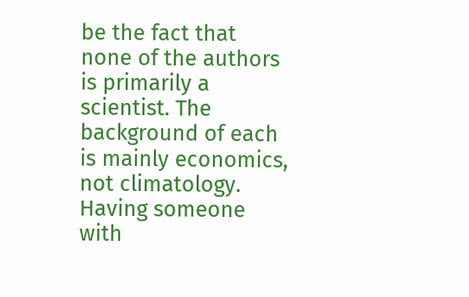be the fact that none of the authors is primarily a scientist. The background of each is mainly economics, not climatology. Having someone with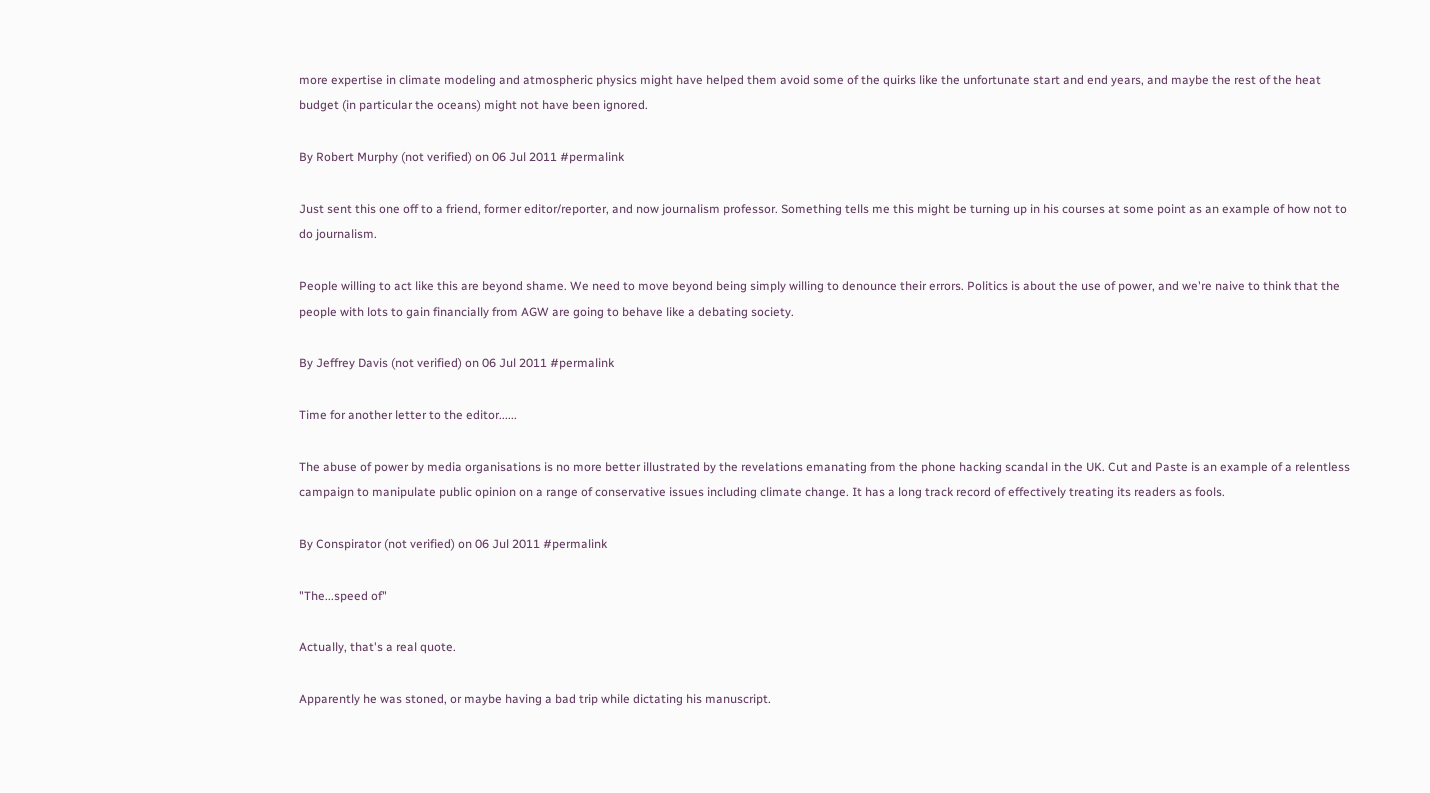more expertise in climate modeling and atmospheric physics might have helped them avoid some of the quirks like the unfortunate start and end years, and maybe the rest of the heat budget (in particular the oceans) might not have been ignored.

By Robert Murphy (not verified) on 06 Jul 2011 #permalink

Just sent this one off to a friend, former editor/reporter, and now journalism professor. Something tells me this might be turning up in his courses at some point as an example of how not to do journalism.

People willing to act like this are beyond shame. We need to move beyond being simply willing to denounce their errors. Politics is about the use of power, and we're naive to think that the people with lots to gain financially from AGW are going to behave like a debating society.

By Jeffrey Davis (not verified) on 06 Jul 2011 #permalink

Time for another letter to the editor......

The abuse of power by media organisations is no more better illustrated by the revelations emanating from the phone hacking scandal in the UK. Cut and Paste is an example of a relentless campaign to manipulate public opinion on a range of conservative issues including climate change. It has a long track record of effectively treating its readers as fools.

By Conspirator (not verified) on 06 Jul 2011 #permalink

"The...speed of"

Actually, that's a real quote.

Apparently he was stoned, or maybe having a bad trip while dictating his manuscript.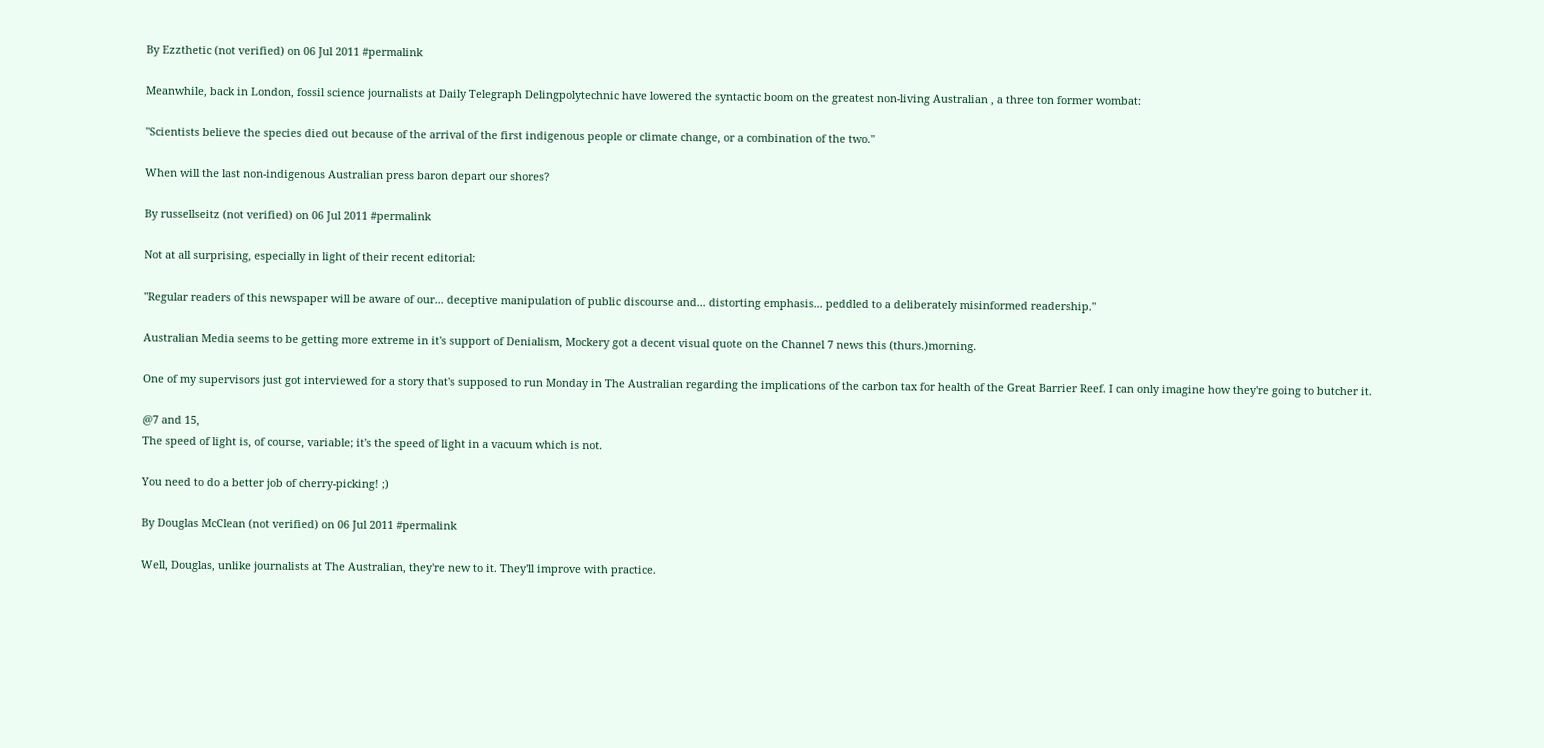By Ezzthetic (not verified) on 06 Jul 2011 #permalink

Meanwhile, back in London, fossil science journalists at Daily Telegraph Delingpolytechnic have lowered the syntactic boom on the greatest non-living Australian , a three ton former wombat:

"Scientists believe the species died out because of the arrival of the first indigenous people or climate change, or a combination of the two."

When will the last non-indigenous Australian press baron depart our shores?

By russellseitz (not verified) on 06 Jul 2011 #permalink

Not at all surprising, especially in light of their recent editorial:

"Regular readers of this newspaper will be aware of our... deceptive manipulation of public discourse and... distorting emphasis... peddled to a deliberately misinformed readership."

Australian Media seems to be getting more extreme in it's support of Denialism, Mockery got a decent visual quote on the Channel 7 news this (thurs.)morning.

One of my supervisors just got interviewed for a story that's supposed to run Monday in The Australian regarding the implications of the carbon tax for health of the Great Barrier Reef. I can only imagine how they're going to butcher it.

@7 and 15,
The speed of light is, of course, variable; it's the speed of light in a vacuum which is not.

You need to do a better job of cherry-picking! ;)

By Douglas McClean (not verified) on 06 Jul 2011 #permalink

Well, Douglas, unlike journalists at The Australian, they're new to it. They'll improve with practice.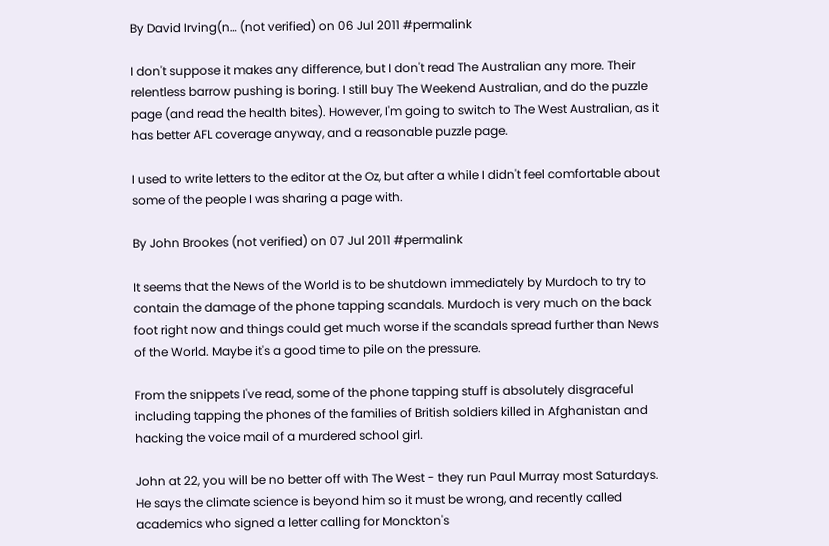By David Irving(n… (not verified) on 06 Jul 2011 #permalink

I don't suppose it makes any difference, but I don't read The Australian any more. Their relentless barrow pushing is boring. I still buy The Weekend Australian, and do the puzzle page (and read the health bites). However, I'm going to switch to The West Australian, as it has better AFL coverage anyway, and a reasonable puzzle page.

I used to write letters to the editor at the Oz, but after a while I didn't feel comfortable about some of the people I was sharing a page with.

By John Brookes (not verified) on 07 Jul 2011 #permalink

It seems that the News of the World is to be shutdown immediately by Murdoch to try to contain the damage of the phone tapping scandals. Murdoch is very much on the back foot right now and things could get much worse if the scandals spread further than News of the World. Maybe it's a good time to pile on the pressure.

From the snippets I've read, some of the phone tapping stuff is absolutely disgraceful including tapping the phones of the families of British soldiers killed in Afghanistan and hacking the voice mail of a murdered school girl.

John at 22, you will be no better off with The West - they run Paul Murray most Saturdays. He says the climate science is beyond him so it must be wrong, and recently called academics who signed a letter calling for Monckton's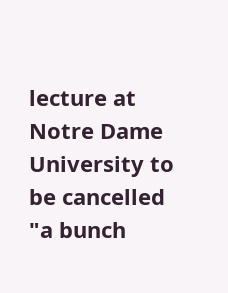lecture at Notre Dame University to be cancelled "a bunch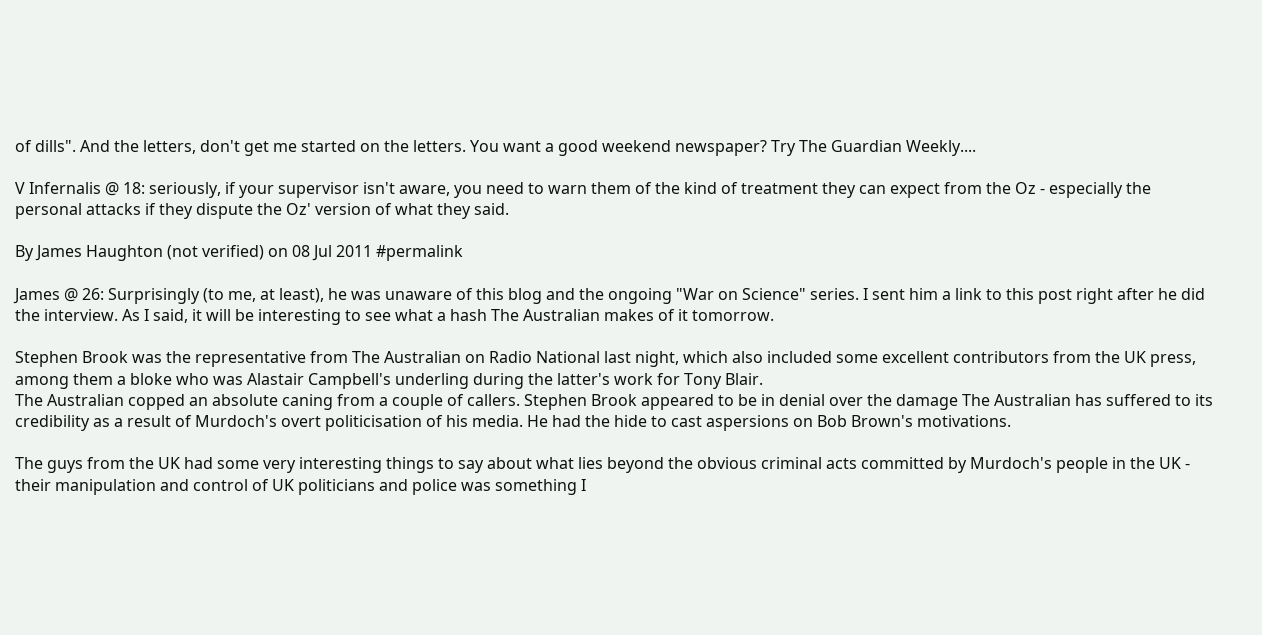of dills". And the letters, don't get me started on the letters. You want a good weekend newspaper? Try The Guardian Weekly....

V Infernalis @ 18: seriously, if your supervisor isn't aware, you need to warn them of the kind of treatment they can expect from the Oz - especially the personal attacks if they dispute the Oz' version of what they said.

By James Haughton (not verified) on 08 Jul 2011 #permalink

James @ 26: Surprisingly (to me, at least), he was unaware of this blog and the ongoing "War on Science" series. I sent him a link to this post right after he did the interview. As I said, it will be interesting to see what a hash The Australian makes of it tomorrow.

Stephen Brook was the representative from The Australian on Radio National last night, which also included some excellent contributors from the UK press, among them a bloke who was Alastair Campbell's underling during the latter's work for Tony Blair.
The Australian copped an absolute caning from a couple of callers. Stephen Brook appeared to be in denial over the damage The Australian has suffered to its credibility as a result of Murdoch's overt politicisation of his media. He had the hide to cast aspersions on Bob Brown's motivations.

The guys from the UK had some very interesting things to say about what lies beyond the obvious criminal acts committed by Murdoch's people in the UK - their manipulation and control of UK politicians and police was something I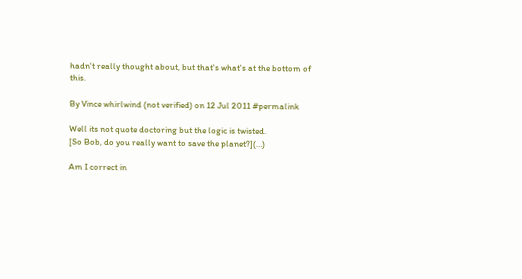hadn't really thought about, but that's what's at the bottom of this.

By Vince whirlwind (not verified) on 12 Jul 2011 #permalink

Well its not quote doctoring but the logic is twisted.
[So Bob, do you really want to save the planet?](…)

Am I correct in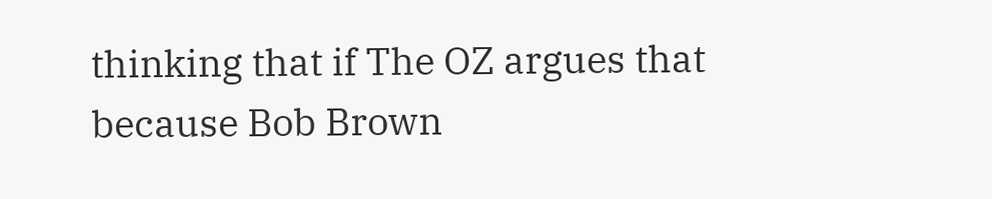thinking that if The OZ argues that because Bob Brown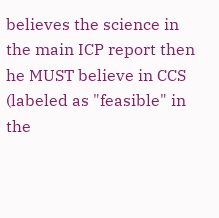believes the science in the main ICP report then he MUST believe in CCS (labeled as "feasible" in the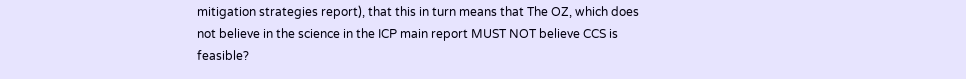mitigation strategies report), that this in turn means that The OZ, which does not believe in the science in the ICP main report MUST NOT believe CCS is feasible?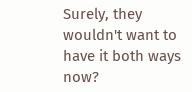Surely, they wouldn't want to have it both ways now?